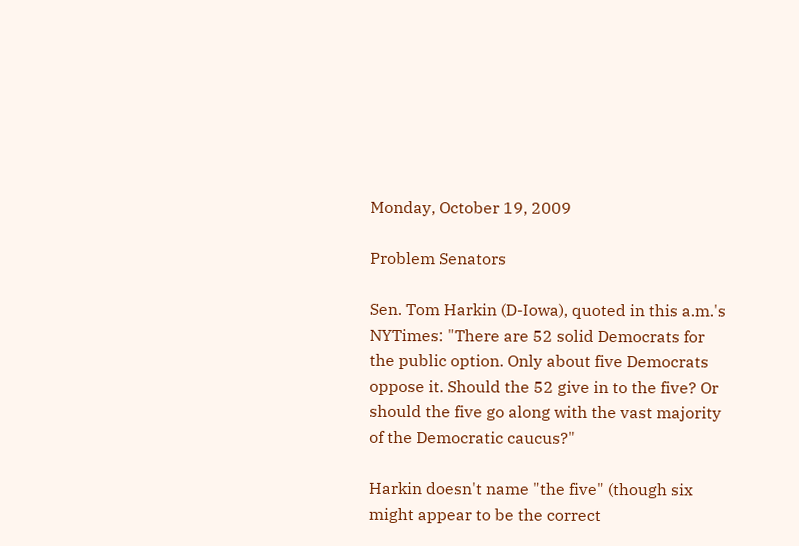Monday, October 19, 2009

Problem Senators

Sen. Tom Harkin (D-Iowa), quoted in this a.m.'s NYTimes: "There are 52 solid Democrats for the public option. Only about five Democrats oppose it. Should the 52 give in to the five? Or should the five go along with the vast majority of the Democratic caucus?"

Harkin doesn't name "the five" (though six might appear to be the correct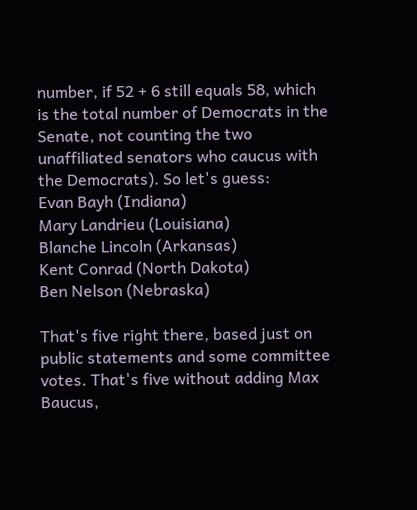number, if 52 + 6 still equals 58, which is the total number of Democrats in the Senate, not counting the two unaffiliated senators who caucus with the Democrats). So let's guess:
Evan Bayh (Indiana)
Mary Landrieu (Louisiana)
Blanche Lincoln (Arkansas)
Kent Conrad (North Dakota)
Ben Nelson (Nebraska)

That's five right there, based just on public statements and some committee votes. That's five without adding Max Baucus,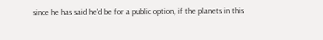since he has said he'd be for a public option, if the planets in this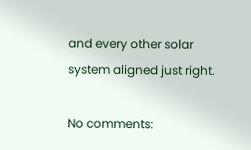and every other solar system aligned just right.

No comments: